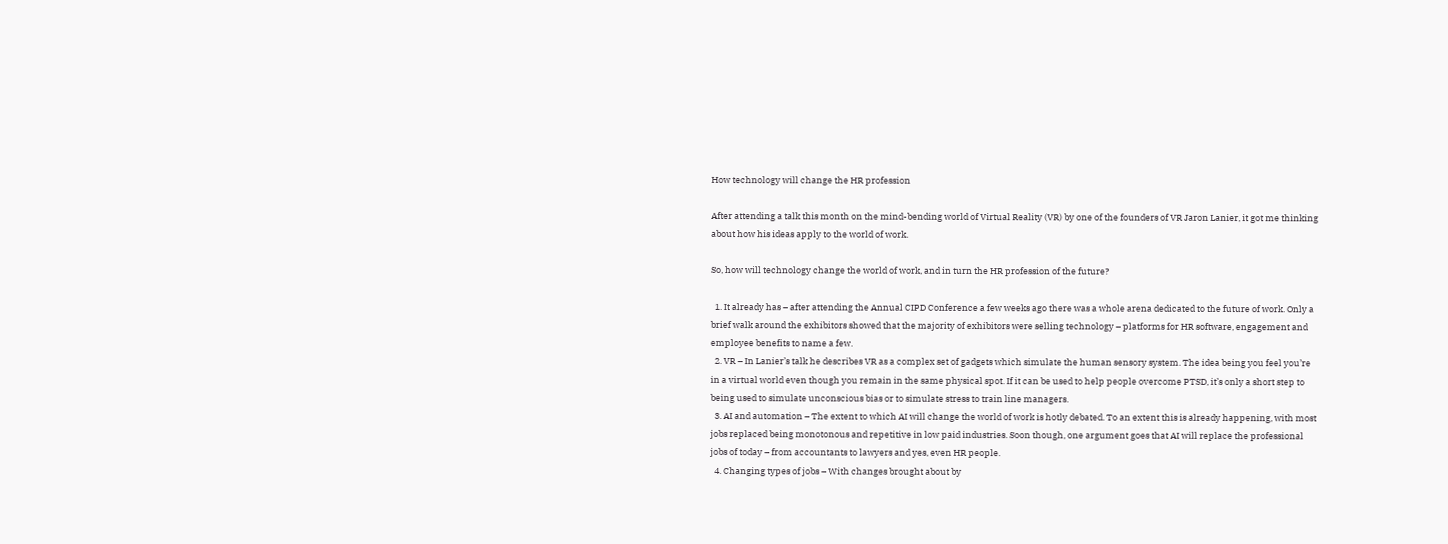How technology will change the HR profession

After attending a talk this month on the mind-bending world of Virtual Reality (VR) by one of the founders of VR Jaron Lanier, it got me thinking about how his ideas apply to the world of work.

So, how will technology change the world of work, and in turn the HR profession of the future?

  1. It already has – after attending the Annual CIPD Conference a few weeks ago there was a whole arena dedicated to the future of work. Only a brief walk around the exhibitors showed that the majority of exhibitors were selling technology – platforms for HR software, engagement and employee benefits to name a few.
  2. VR – In Lanier’s talk he describes VR as a complex set of gadgets which simulate the human sensory system. The idea being you feel you’re in a virtual world even though you remain in the same physical spot. If it can be used to help people overcome PTSD, it’s only a short step to being used to simulate unconscious bias or to simulate stress to train line managers.
  3. AI and automation – The extent to which AI will change the world of work is hotly debated. To an extent this is already happening, with most jobs replaced being monotonous and repetitive in low paid industries. Soon though, one argument goes that AI will replace the professional jobs of today – from accountants to lawyers and yes, even HR people.
  4. Changing types of jobs – With changes brought about by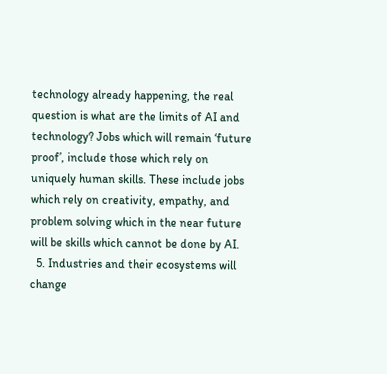technology already happening, the real question is what are the limits of AI and technology? Jobs which will remain ‘future proof’, include those which rely on uniquely human skills. These include jobs which rely on creativity, empathy, and problem solving which in the near future will be skills which cannot be done by AI.
  5. Industries and their ecosystems will change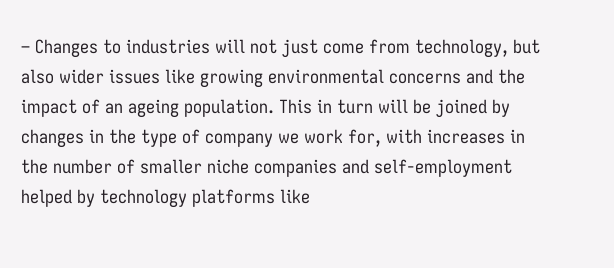– Changes to industries will not just come from technology, but also wider issues like growing environmental concerns and the impact of an ageing population. This in turn will be joined by changes in the type of company we work for, with increases in the number of smaller niche companies and self-employment helped by technology platforms like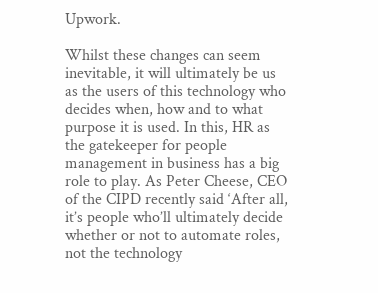Upwork.

Whilst these changes can seem inevitable, it will ultimately be us as the users of this technology who decides when, how and to what purpose it is used. In this, HR as the gatekeeper for people management in business has a big role to play. As Peter Cheese, CEO of the CIPD recently said ‘After all, it’s people who’ll ultimately decide whether or not to automate roles, not the technology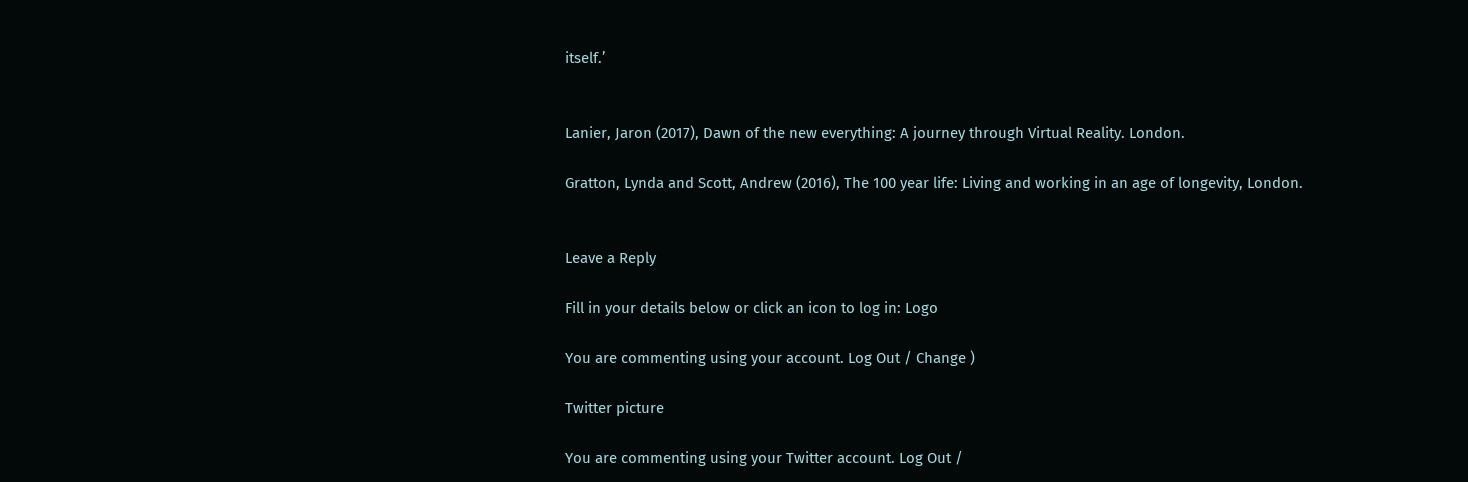itself.’


Lanier, Jaron (2017), Dawn of the new everything: A journey through Virtual Reality. London.

Gratton, Lynda and Scott, Andrew (2016), The 100 year life: Living and working in an age of longevity, London.


Leave a Reply

Fill in your details below or click an icon to log in: Logo

You are commenting using your account. Log Out / Change )

Twitter picture

You are commenting using your Twitter account. Log Out /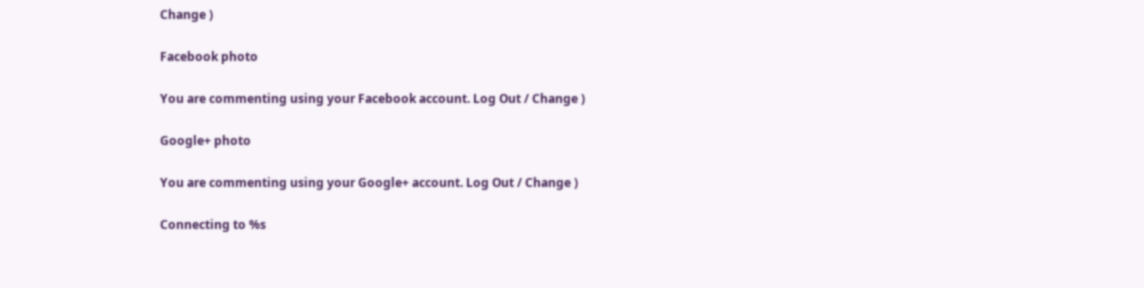Change )

Facebook photo

You are commenting using your Facebook account. Log Out / Change )

Google+ photo

You are commenting using your Google+ account. Log Out / Change )

Connecting to %s